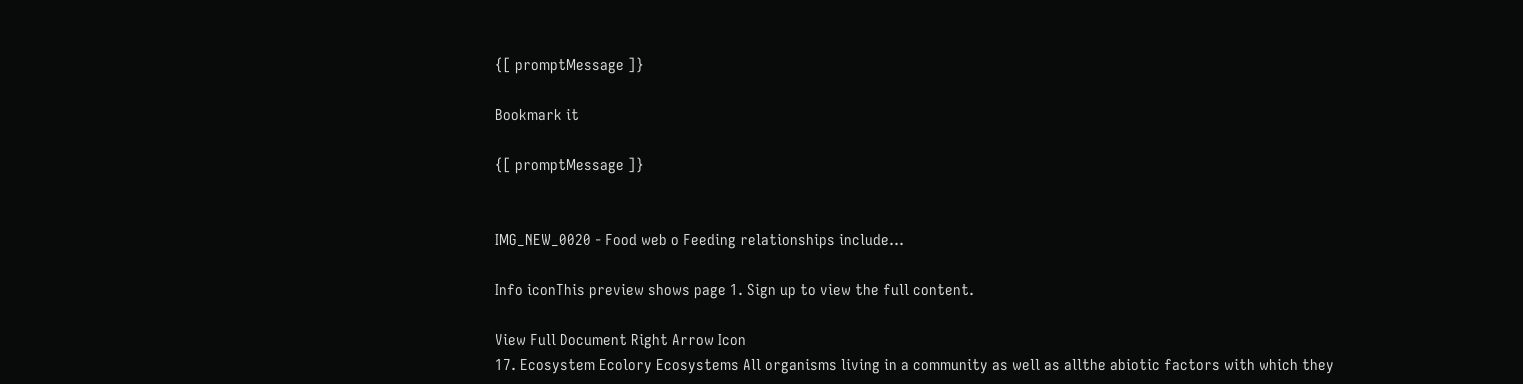{[ promptMessage ]}

Bookmark it

{[ promptMessage ]}


IMG_NEW_0020 - Food web o Feeding relationships include...

Info iconThis preview shows page 1. Sign up to view the full content.

View Full Document Right Arrow Icon
17. Ecosystem Ecolory Ecosystems All organisms living in a community as well as allthe abiotic factors with which they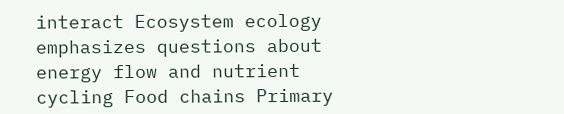interact Ecosystem ecology emphasizes questions about energy flow and nutrient cycling Food chains Primary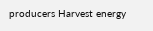producers Harvest energy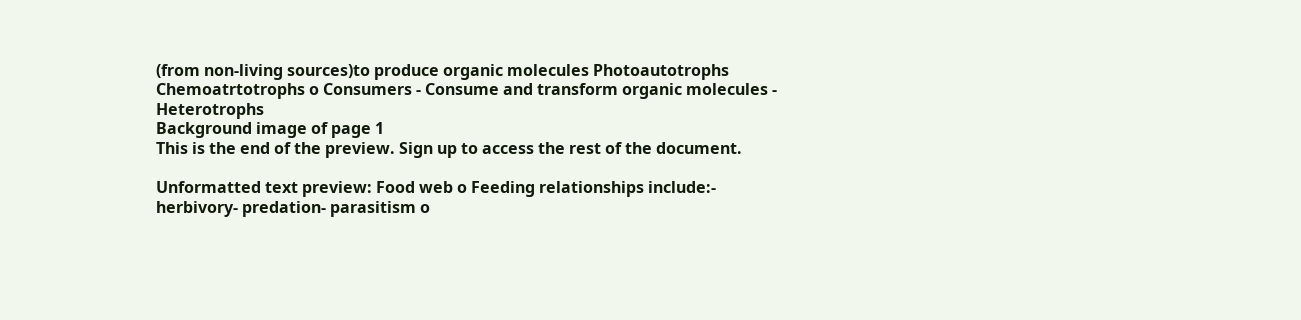(from non-living sources)to produce organic molecules Photoautotrophs Chemoatrtotrophs o Consumers - Consume and transform organic molecules - Heterotrophs
Background image of page 1
This is the end of the preview. Sign up to access the rest of the document.

Unformatted text preview: Food web o Feeding relationships include:- herbivory- predation- parasitism o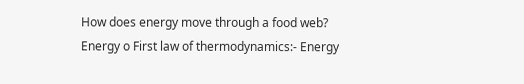How does energy move through a food web? Energy o First law of thermodynamics:- Energy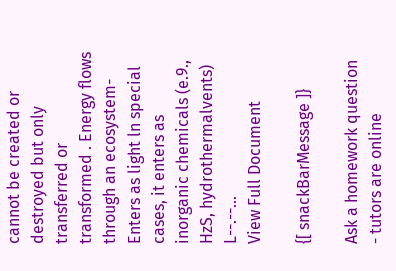cannot be created or destroyed but only transferred or transformed . Energy flows through an ecosystem- Enters as light ln special cases, it enters as inorganic chemicals (e.9., HzS, hydrothermalvents) L--.--...
View Full Document

{[ snackBarMessage ]}

Ask a homework question - tutors are online